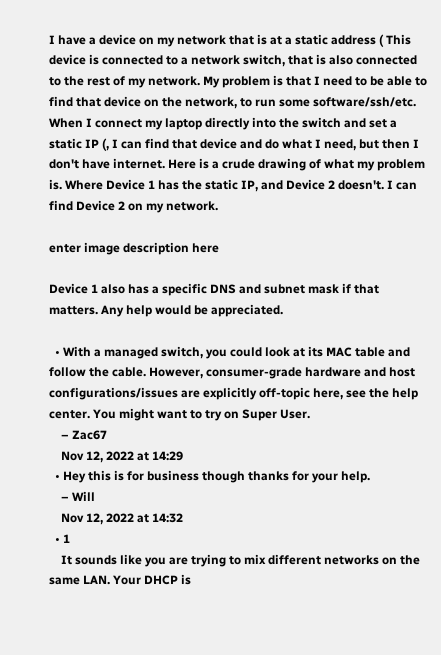I have a device on my network that is at a static address ( This device is connected to a network switch, that is also connected to the rest of my network. My problem is that I need to be able to find that device on the network, to run some software/ssh/etc. When I connect my laptop directly into the switch and set a static IP (, I can find that device and do what I need, but then I don't have internet. Here is a crude drawing of what my problem is. Where Device 1 has the static IP, and Device 2 doesn't. I can find Device 2 on my network.

enter image description here

Device 1 also has a specific DNS and subnet mask if that matters. Any help would be appreciated.

  • With a managed switch, you could look at its MAC table and follow the cable. However, consumer-grade hardware and host configurations/issues are explicitly off-topic here, see the help center. You might want to try on Super User.
    – Zac67
    Nov 12, 2022 at 14:29
  • Hey this is for business though thanks for your help.
    – Will
    Nov 12, 2022 at 14:32
  • 1
    It sounds like you are trying to mix different networks on the same LAN. Your DHCP is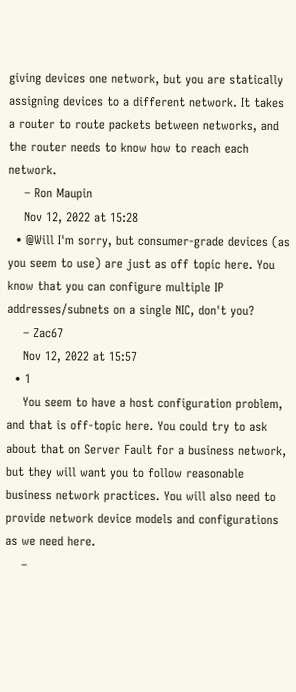giving devices one network, but you are statically assigning devices to a different network. It takes a router to route packets between networks, and the router needs to know how to reach each network.
    – Ron Maupin
    Nov 12, 2022 at 15:28
  • @Will I'm sorry, but consumer-grade devices (as you seem to use) are just as off topic here. You know that you can configure multiple IP addresses/subnets on a single NIC, don't you?
    – Zac67
    Nov 12, 2022 at 15:57
  • 1
    You seem to have a host configuration problem, and that is off-topic here. You could try to ask about that on Server Fault for a business network, but they will want you to follow reasonable business network practices. You will also need to provide network device models and configurations as we need here.
    –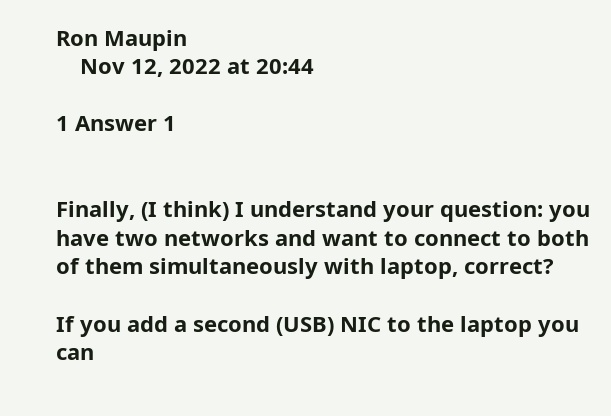Ron Maupin
    Nov 12, 2022 at 20:44

1 Answer 1


Finally, (I think) I understand your question: you have two networks and want to connect to both of them simultaneously with laptop, correct?

If you add a second (USB) NIC to the laptop you can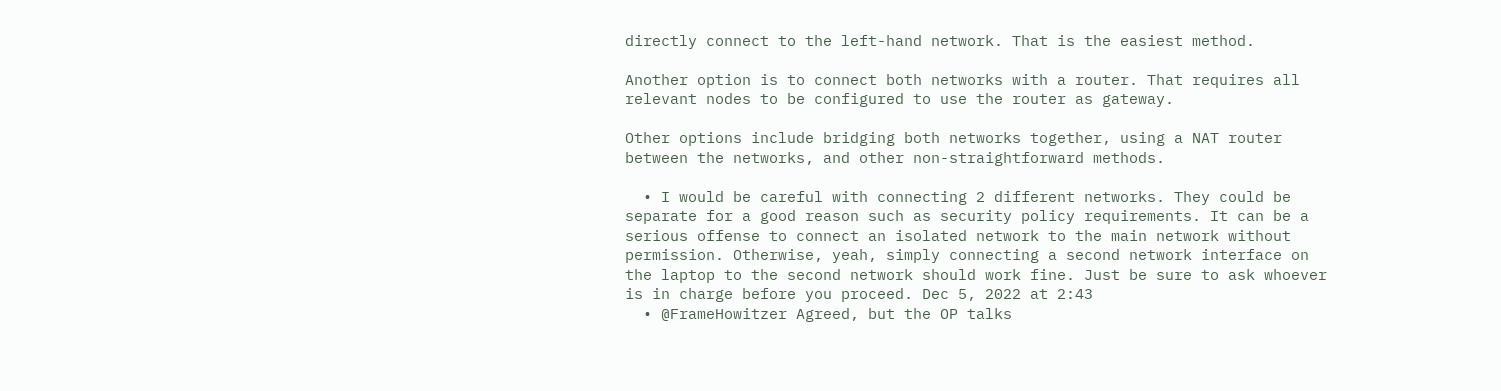directly connect to the left-hand network. That is the easiest method.

Another option is to connect both networks with a router. That requires all relevant nodes to be configured to use the router as gateway.

Other options include bridging both networks together, using a NAT router between the networks, and other non-straightforward methods.

  • I would be careful with connecting 2 different networks. They could be separate for a good reason such as security policy requirements. It can be a serious offense to connect an isolated network to the main network without permission. Otherwise, yeah, simply connecting a second network interface on the laptop to the second network should work fine. Just be sure to ask whoever is in charge before you proceed. Dec 5, 2022 at 2:43
  • @FrameHowitzer Agreed, but the OP talks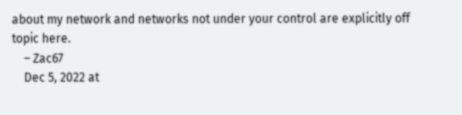about my network and networks not under your control are explicitly off topic here.
    – Zac67
    Dec 5, 2022 at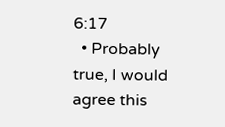6:17
  • Probably true, I would agree this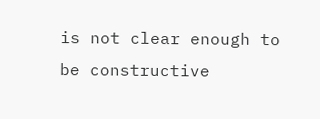is not clear enough to be constructive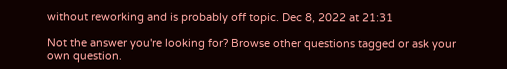without reworking and is probably off topic. Dec 8, 2022 at 21:31

Not the answer you're looking for? Browse other questions tagged or ask your own question.